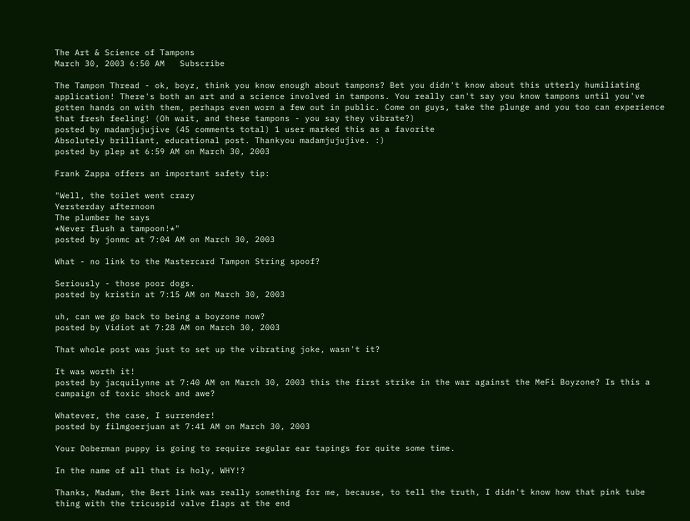The Art & Science of Tampons
March 30, 2003 6:50 AM   Subscribe

The Tampon Thread - ok, boyz, think you know enough about tampons? Bet you didn't know about this utterly humiliating application! There's both an art and a science involved in tampons. You really can't say you know tampons until you've gotten hands on with them, perhaps even worn a few out in public. Come on guys, take the plunge and you too can experience that fresh feeling! (Oh wait, and these tampons - you say they vibrate?)
posted by madamjujujive (45 comments total) 1 user marked this as a favorite
Absolutely brilliant, educational post. Thankyou madamjujujive. :)
posted by plep at 6:59 AM on March 30, 2003

Frank Zappa offers an important safety tip:

"Well, the toilet went crazy
Yersterday afternoon
The plumber he says
*Never flush a tampoon!*"
posted by jonmc at 7:04 AM on March 30, 2003

What - no link to the Mastercard Tampon String spoof?

Seriously - those poor dogs.
posted by kristin at 7:15 AM on March 30, 2003

uh, can we go back to being a boyzone now?
posted by Vidiot at 7:28 AM on March 30, 2003

That whole post was just to set up the vibrating joke, wasn't it?

It was worth it!
posted by jacquilynne at 7:40 AM on March 30, 2003 this the first strike in the war against the MeFi Boyzone? Is this a campaign of toxic shock and awe?

Whatever, the case, I surrender!
posted by filmgoerjuan at 7:41 AM on March 30, 2003

Your Doberman puppy is going to require regular ear tapings for quite some time.

In the name of all that is holy, WHY!?

Thanks, Madam, the Bert link was really something for me, because, to tell the truth, I didn't know how that pink tube thing with the tricuspid valve flaps at the end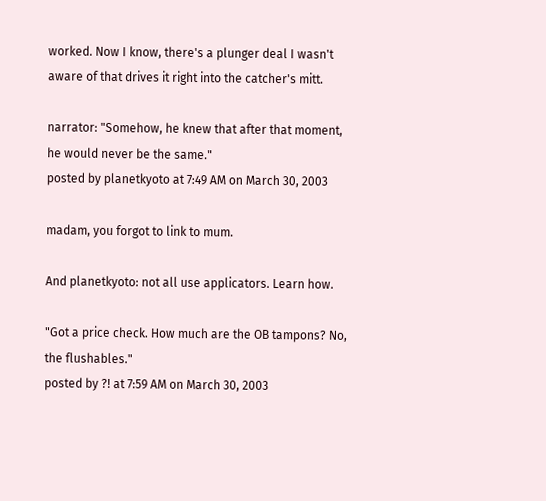worked. Now I know, there's a plunger deal I wasn't aware of that drives it right into the catcher's mitt.

narrator: "Somehow, he knew that after that moment, he would never be the same."
posted by planetkyoto at 7:49 AM on March 30, 2003

madam, you forgot to link to mum.

And planetkyoto: not all use applicators. Learn how.

"Got a price check. How much are the OB tampons? No, the flushables."
posted by ?! at 7:59 AM on March 30, 2003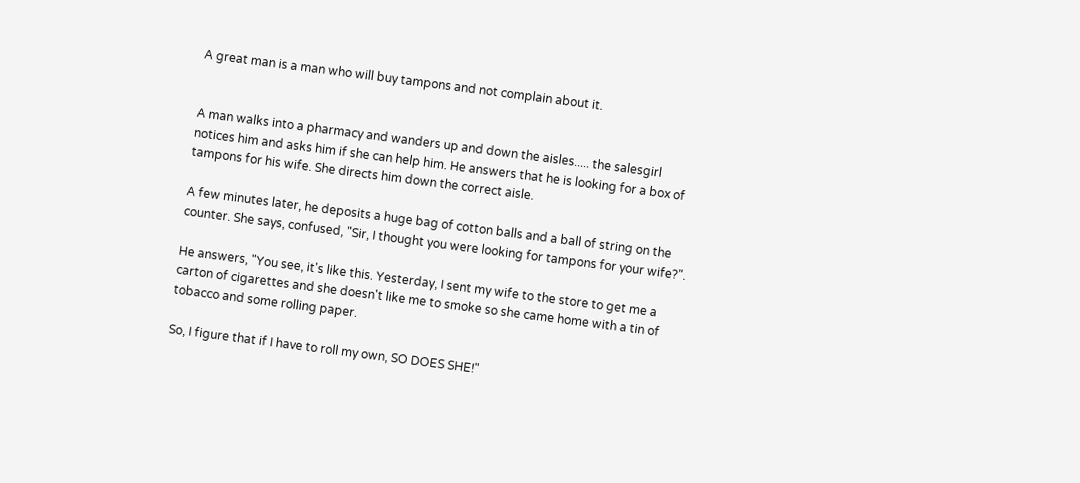A great man is a man who will buy tampons and not complain about it.


A man walks into a pharmacy and wanders up and down the aisles..... the salesgirl notices him and asks him if she can help him. He answers that he is looking for a box of tampons for his wife. She directs him down the correct aisle.

A few minutes later, he deposits a huge bag of cotton balls and a ball of string on the counter. She says, confused, "Sir, I thought you were looking for tampons for your wife?".

He answers, "You see, it's like this. Yesterday, I sent my wife to the store to get me a carton of cigarettes and she doesn't like me to smoke so she came home with a tin of tobacco and some rolling paper.

So, I figure that if I have to roll my own, SO DOES SHE!"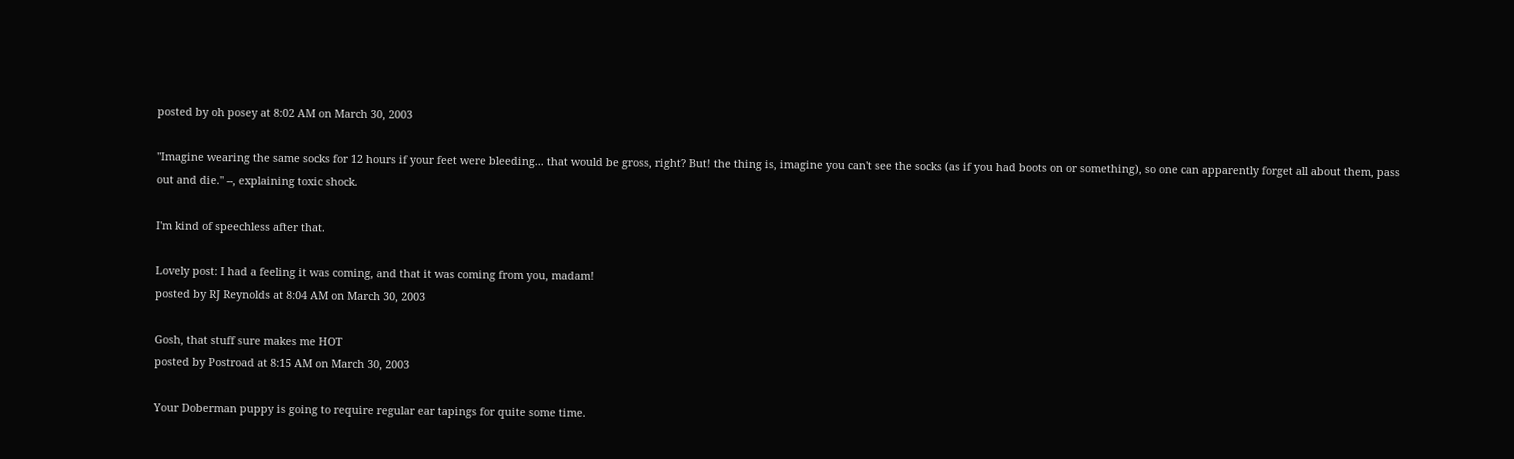posted by oh posey at 8:02 AM on March 30, 2003

"Imagine wearing the same socks for 12 hours if your feet were bleeding... that would be gross, right? But! the thing is, imagine you can't see the socks (as if you had boots on or something), so one can apparently forget all about them, pass out and die." --, explaining toxic shock.

I'm kind of speechless after that.

Lovely post: I had a feeling it was coming, and that it was coming from you, madam!
posted by RJ Reynolds at 8:04 AM on March 30, 2003

Gosh, that stuff sure makes me HOT
posted by Postroad at 8:15 AM on March 30, 2003

Your Doberman puppy is going to require regular ear tapings for quite some time.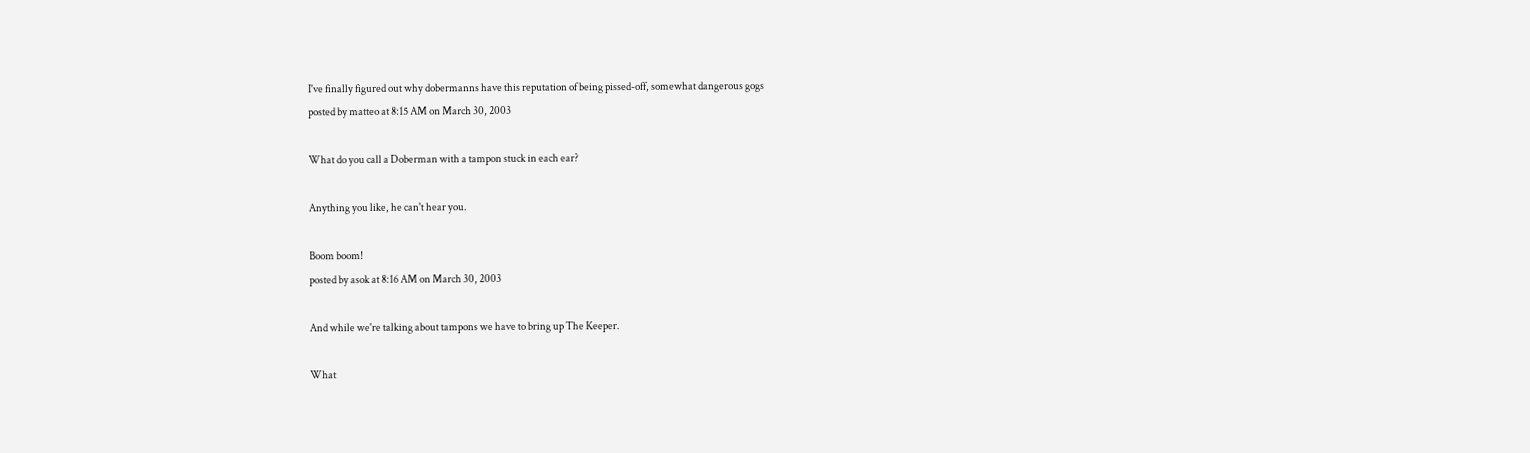I've finally figured out why dobermanns have this reputation of being pissed-off, somewhat dangerous gogs
posted by matteo at 8:15 AM on March 30, 2003

What do you call a Doberman with a tampon stuck in each ear?

Anything you like, he can't hear you.

Boom boom!
posted by asok at 8:16 AM on March 30, 2003

And while we're talking about tampons we have to bring up The Keeper.

What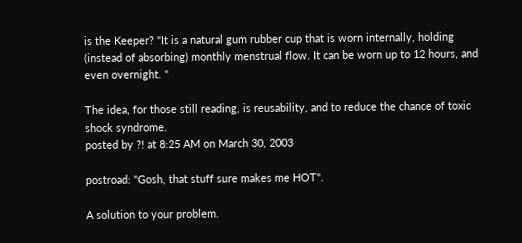is the Keeper? "It is a natural gum rubber cup that is worn internally, holding (instead of absorbing) monthly menstrual flow. It can be worn up to 12 hours, and even overnight. "

The idea, for those still reading, is reusability, and to reduce the chance of toxic shock syndrome.
posted by ?! at 8:25 AM on March 30, 2003

postroad: "Gosh, that stuff sure makes me HOT".

A solution to your problem.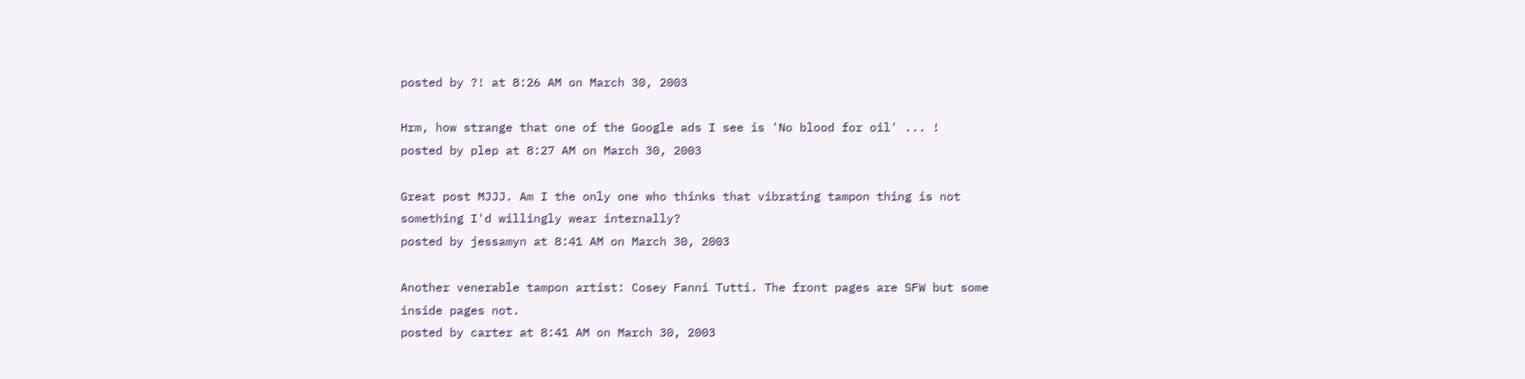posted by ?! at 8:26 AM on March 30, 2003

Hrm, how strange that one of the Google ads I see is 'No blood for oil' ... !
posted by plep at 8:27 AM on March 30, 2003

Great post MJJJ. Am I the only one who thinks that vibrating tampon thing is not something I'd willingly wear internally?
posted by jessamyn at 8:41 AM on March 30, 2003

Another venerable tampon artist: Cosey Fanni Tutti. The front pages are SFW but some inside pages not.
posted by carter at 8:41 AM on March 30, 2003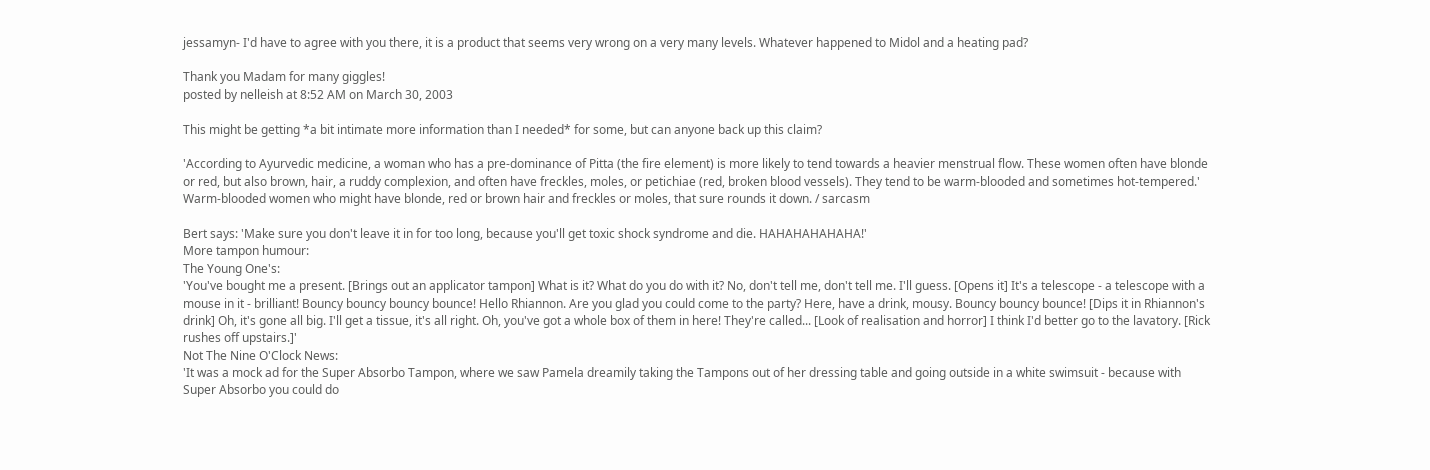jessamyn- I'd have to agree with you there, it is a product that seems very wrong on a very many levels. Whatever happened to Midol and a heating pad?

Thank you Madam for many giggles!
posted by nelleish at 8:52 AM on March 30, 2003

This might be getting *a bit intimate more information than I needed* for some, but can anyone back up this claim?

'According to Ayurvedic medicine, a woman who has a pre-dominance of Pitta (the fire element) is more likely to tend towards a heavier menstrual flow. These women often have blonde or red, but also brown, hair, a ruddy complexion, and often have freckles, moles, or petichiae (red, broken blood vessels). They tend to be warm-blooded and sometimes hot-tempered.'
Warm-blooded women who might have blonde, red or brown hair and freckles or moles, that sure rounds it down. / sarcasm

Bert says: 'Make sure you don't leave it in for too long, because you'll get toxic shock syndrome and die. HAHAHAHAHAHA!'
More tampon humour:
The Young One's:
'You've bought me a present. [Brings out an applicator tampon] What is it? What do you do with it? No, don't tell me, don't tell me. I'll guess. [Opens it] It's a telescope - a telescope with a mouse in it - brilliant! Bouncy bouncy bouncy bounce! Hello Rhiannon. Are you glad you could come to the party? Here, have a drink, mousy. Bouncy bouncy bounce! [Dips it in Rhiannon's drink] Oh, it's gone all big. I'll get a tissue, it's all right. Oh, you've got a whole box of them in here! They're called... [Look of realisation and horror] I think I'd better go to the lavatory. [Rick rushes off upstairs.]'
Not The Nine O'Clock News:
'It was a mock ad for the Super Absorbo Tampon, where we saw Pamela dreamily taking the Tampons out of her dressing table and going outside in a white swimsuit - because with Super Absorbo you could do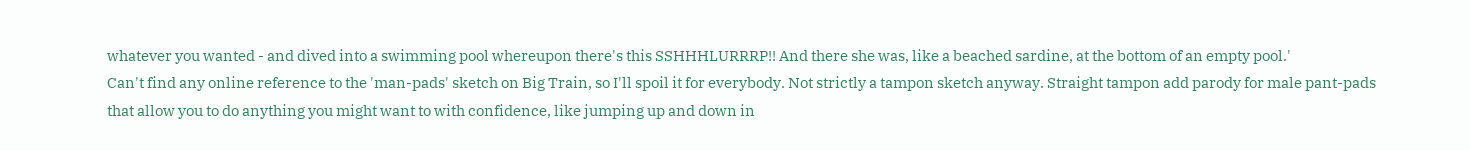whatever you wanted - and dived into a swimming pool whereupon there's this SSHHHLURRRP!! And there she was, like a beached sardine, at the bottom of an empty pool.'
Can't find any online reference to the 'man-pads' sketch on Big Train, so I'll spoil it for everybody. Not strictly a tampon sketch anyway. Straight tampon add parody for male pant-pads that allow you to do anything you might want to with confidence, like jumping up and down in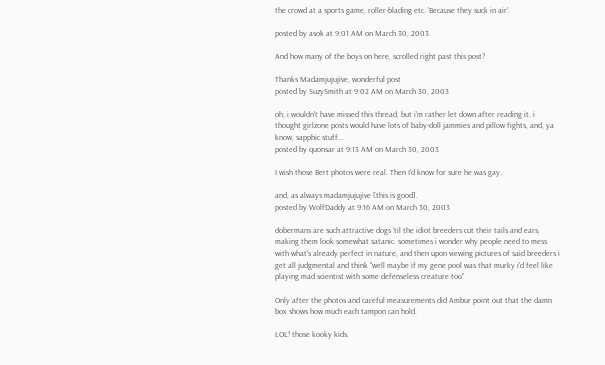the crowd at a sports game, roller-blading etc. 'Because they suck in air'.

posted by asok at 9:01 AM on March 30, 2003

And how many of the boys on here, scrolled right past this post?

Thanks Madamjujujive, wonderful post
posted by SuzySmith at 9:02 AM on March 30, 2003

oh, i wouldn't have missed this thread, but i'm rather let down after reading it. i thought girlzone posts would have lots of baby-doll jammies and pillow fights, and, ya know, sapphic stuff...
posted by quonsar at 9:13 AM on March 30, 2003

I wish those Bert photos were real. Then I'd know for sure he was gay.

and, as always madamjujujive [this is good].
posted by WolfDaddy at 9:16 AM on March 30, 2003

dobermans are such attractive dogs 'til the idiot breeders cut their tails and ears, making them look somewhat satanic. sometimes i wonder why people need to mess with what's already perfect in nature, and then upon viewing pictures of said breeders i get all judgmental and think "well maybe if my gene pool was that murky i'd feel like playing mad scientist with some defenseless creature too"

Only after the photos and careful measurements did Ambur point out that the damn box shows how much each tampon can hold.

LOL! those kooky kids.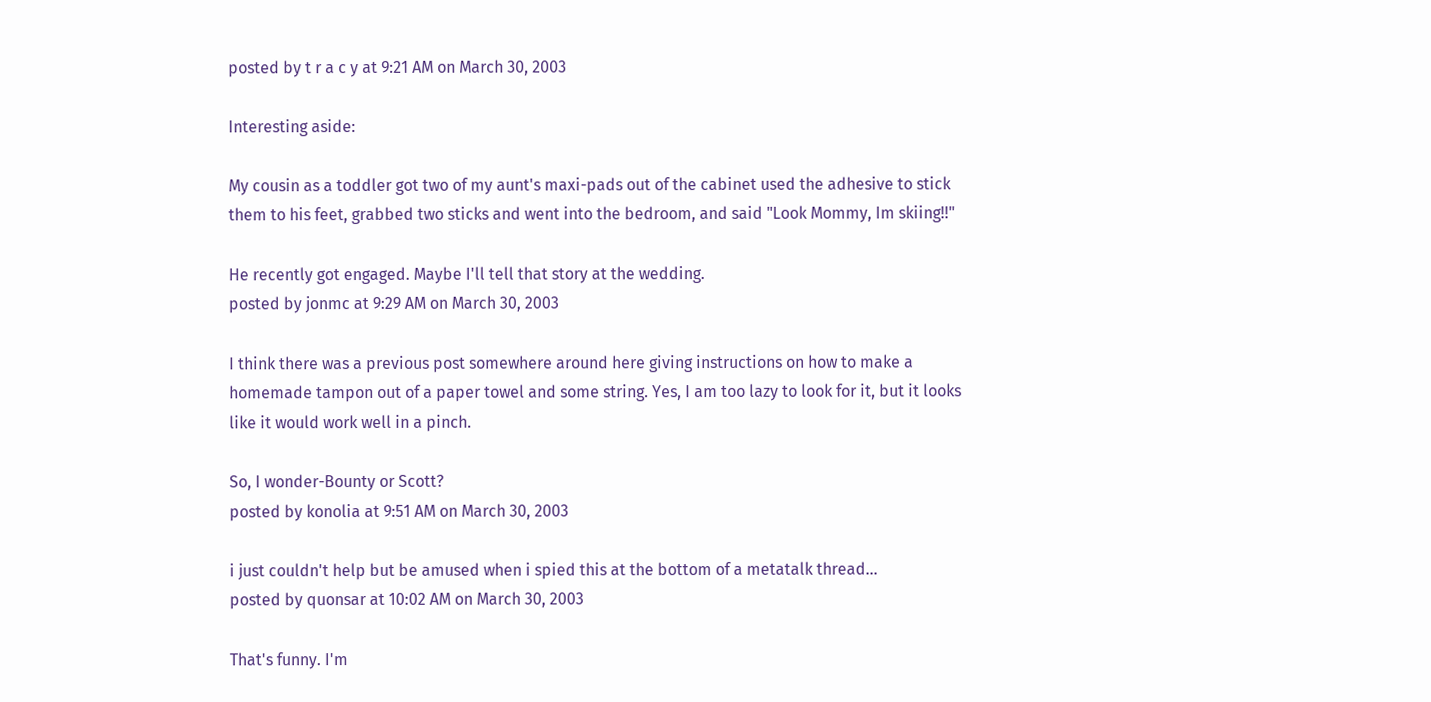posted by t r a c y at 9:21 AM on March 30, 2003

Interesting aside:

My cousin as a toddler got two of my aunt's maxi-pads out of the cabinet used the adhesive to stick them to his feet, grabbed two sticks and went into the bedroom, and said "Look Mommy, Im skiing!!"

He recently got engaged. Maybe I'll tell that story at the wedding.
posted by jonmc at 9:29 AM on March 30, 2003

I think there was a previous post somewhere around here giving instructions on how to make a homemade tampon out of a paper towel and some string. Yes, I am too lazy to look for it, but it looks like it would work well in a pinch.

So, I wonder-Bounty or Scott?
posted by konolia at 9:51 AM on March 30, 2003

i just couldn't help but be amused when i spied this at the bottom of a metatalk thread...
posted by quonsar at 10:02 AM on March 30, 2003

That's funny. I'm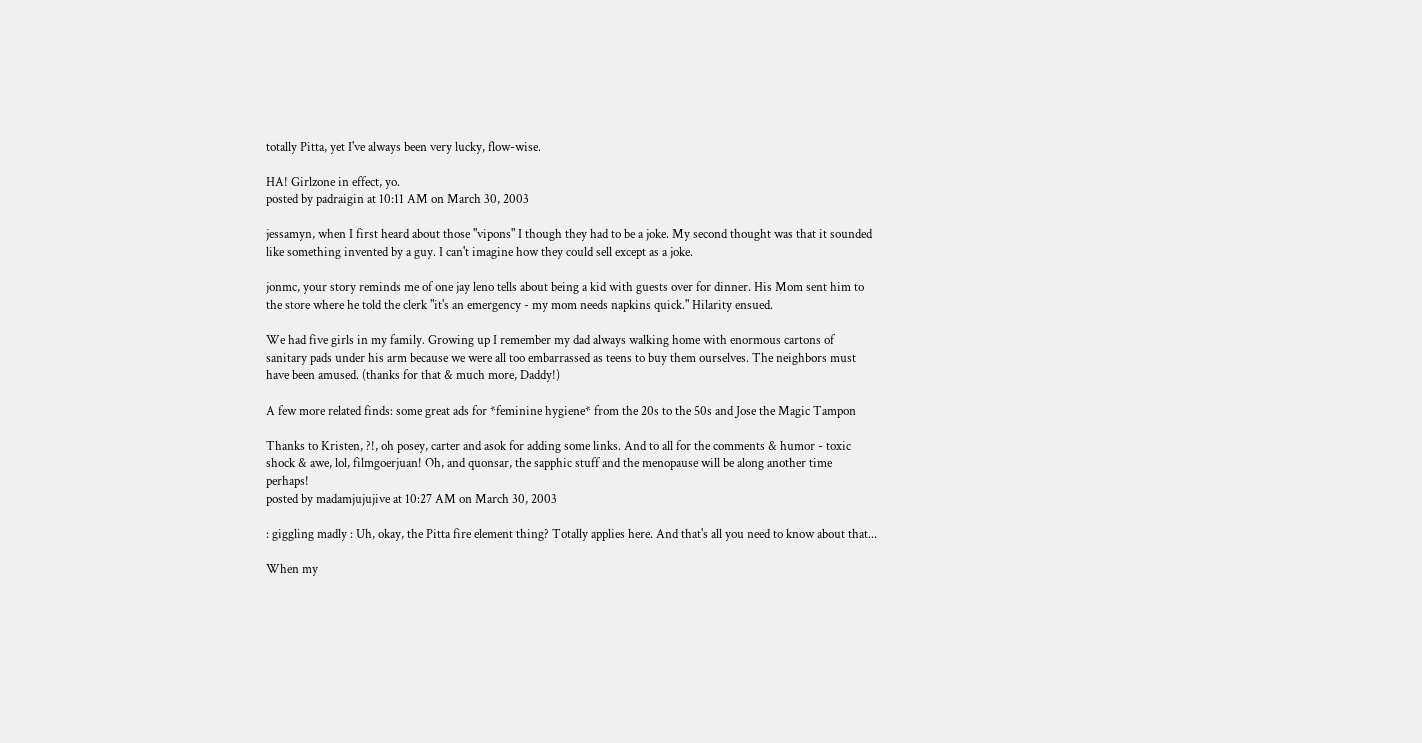totally Pitta, yet I've always been very lucky, flow-wise.

HA! Girlzone in effect, yo.
posted by padraigin at 10:11 AM on March 30, 2003

jessamyn, when I first heard about those "vipons" I though they had to be a joke. My second thought was that it sounded like something invented by a guy. I can't imagine how they could sell except as a joke.

jonmc, your story reminds me of one jay leno tells about being a kid with guests over for dinner. His Mom sent him to the store where he told the clerk "it's an emergency - my mom needs napkins quick." Hilarity ensued.

We had five girls in my family. Growing up I remember my dad always walking home with enormous cartons of sanitary pads under his arm because we were all too embarrassed as teens to buy them ourselves. The neighbors must have been amused. (thanks for that & much more, Daddy!)

A few more related finds: some great ads for *feminine hygiene* from the 20s to the 50s and Jose the Magic Tampon

Thanks to Kristen, ?!, oh posey, carter and asok for adding some links. And to all for the comments & humor - toxic shock & awe, lol, filmgoerjuan! Oh, and quonsar, the sapphic stuff and the menopause will be along another time perhaps!
posted by madamjujujive at 10:27 AM on March 30, 2003

: giggling madly : Uh, okay, the Pitta fire element thing? Totally applies here. And that's all you need to know about that...

When my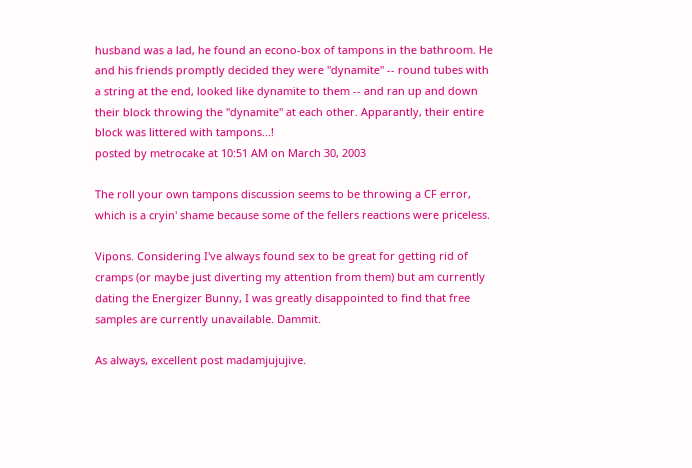husband was a lad, he found an econo-box of tampons in the bathroom. He and his friends promptly decided they were "dynamite" -- round tubes with a string at the end, looked like dynamite to them -- and ran up and down their block throwing the "dynamite" at each other. Apparantly, their entire block was littered with tampons...!
posted by metrocake at 10:51 AM on March 30, 2003

The roll your own tampons discussion seems to be throwing a CF error, which is a cryin' shame because some of the fellers reactions were priceless.

Vipons. Considering I've always found sex to be great for getting rid of cramps (or maybe just diverting my attention from them) but am currently dating the Energizer Bunny, I was greatly disappointed to find that free samples are currently unavailable. Dammit.

As always, excellent post madamjujujive.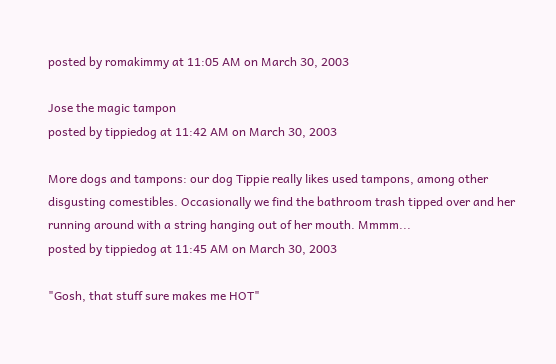posted by romakimmy at 11:05 AM on March 30, 2003

Jose the magic tampon
posted by tippiedog at 11:42 AM on March 30, 2003

More dogs and tampons: our dog Tippie really likes used tampons, among other disgusting comestibles. Occasionally we find the bathroom trash tipped over and her running around with a string hanging out of her mouth. Mmmm...
posted by tippiedog at 11:45 AM on March 30, 2003

"Gosh, that stuff sure makes me HOT"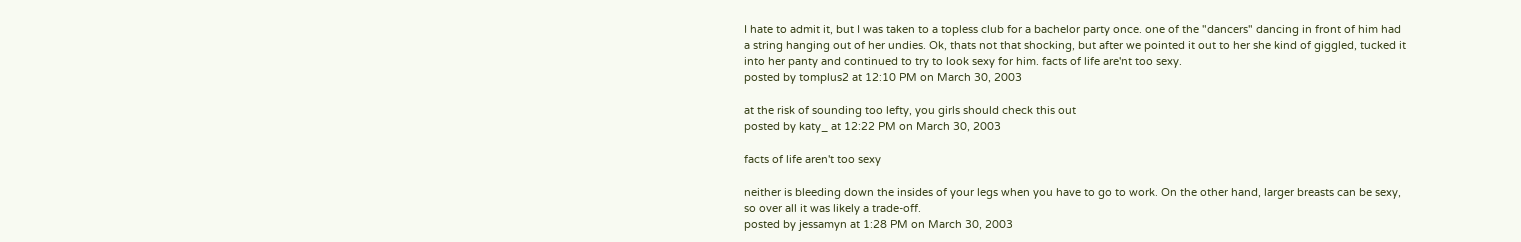I hate to admit it, but I was taken to a topless club for a bachelor party once. one of the "dancers" dancing in front of him had a string hanging out of her undies. Ok, thats not that shocking, but after we pointed it out to her she kind of giggled, tucked it into her panty and continued to try to look sexy for him. facts of life are'nt too sexy.
posted by tomplus2 at 12:10 PM on March 30, 2003

at the risk of sounding too lefty, you girls should check this out
posted by katy_ at 12:22 PM on March 30, 2003

facts of life aren't too sexy

neither is bleeding down the insides of your legs when you have to go to work. On the other hand, larger breasts can be sexy, so over all it was likely a trade-off.
posted by jessamyn at 1:28 PM on March 30, 2003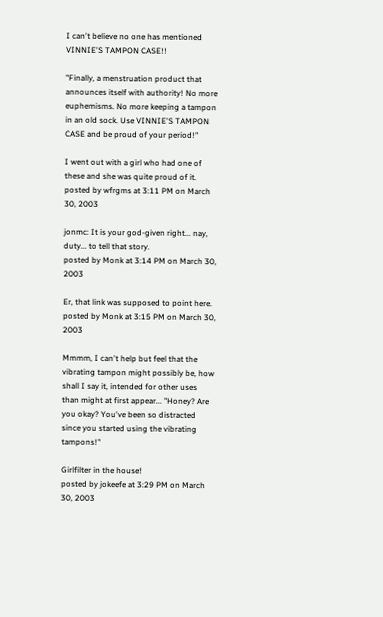I can't believe no one has mentioned VINNIE'S TAMPON CASE!!

"Finally, a menstruation product that announces itself with authority! No more euphemisms. No more keeping a tampon in an old sock. Use VINNIE'S TAMPON CASE and be proud of your period!"

I went out with a girl who had one of these and she was quite proud of it.
posted by wfrgms at 3:11 PM on March 30, 2003

jonmc: It is your god-given right... nay, duty... to tell that story.
posted by Monk at 3:14 PM on March 30, 2003

Er, that link was supposed to point here.
posted by Monk at 3:15 PM on March 30, 2003

Mmmm, I can't help but feel that the vibrating tampon might possibly be, how shall I say it, intended for other uses than might at first appear... "Honey? Are you okay? You've been so distracted since you started using the vibrating tampons!"

Girlfilter in the house!
posted by jokeefe at 3:29 PM on March 30, 2003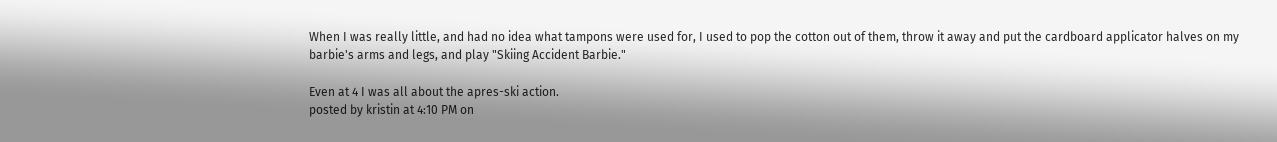When I was really little, and had no idea what tampons were used for, I used to pop the cotton out of them, throw it away and put the cardboard applicator halves on my barbie's arms and legs, and play "Skiing Accident Barbie."

Even at 4 I was all about the apres-ski action.
posted by kristin at 4:10 PM on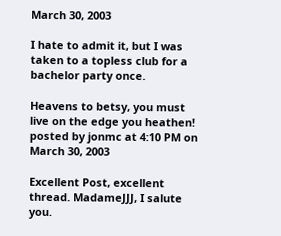March 30, 2003

I hate to admit it, but I was taken to a topless club for a bachelor party once.

Heavens to betsy, you must live on the edge you heathen!
posted by jonmc at 4:10 PM on March 30, 2003

Excellent Post, excellent thread. MadameJJJ, I salute you.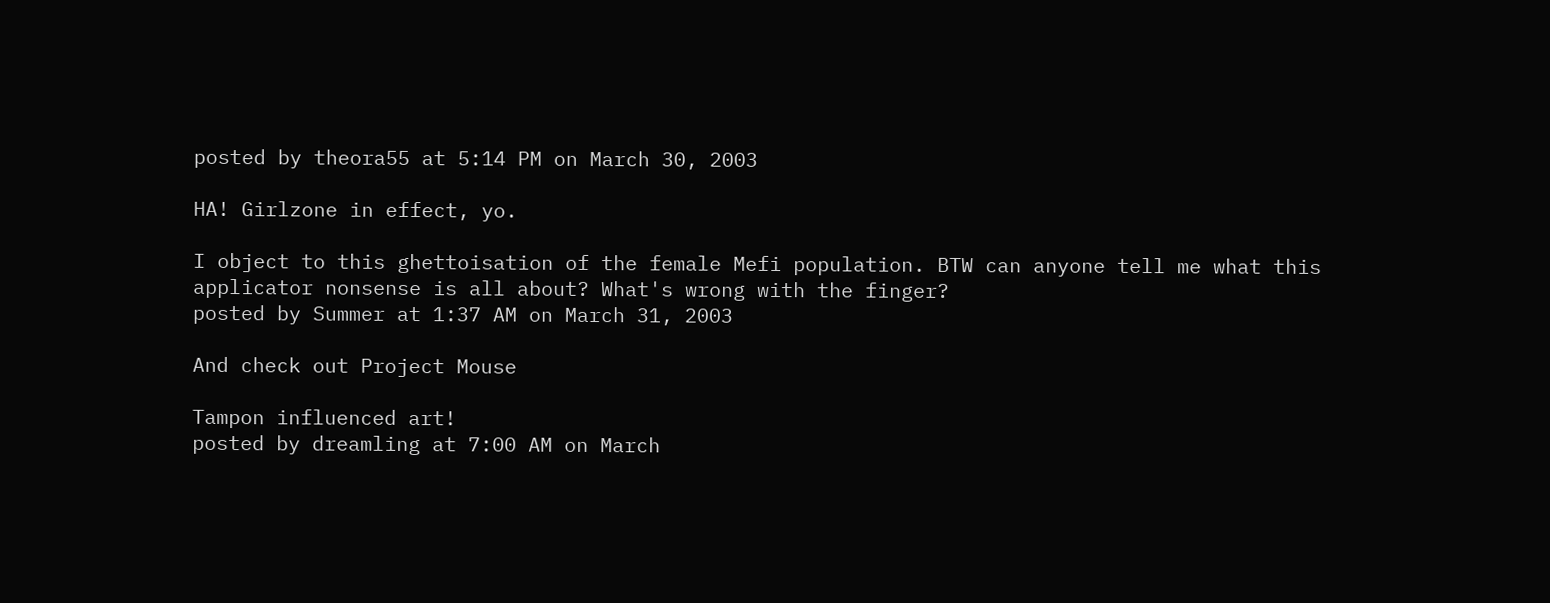posted by theora55 at 5:14 PM on March 30, 2003

HA! Girlzone in effect, yo.

I object to this ghettoisation of the female Mefi population. BTW can anyone tell me what this applicator nonsense is all about? What's wrong with the finger?
posted by Summer at 1:37 AM on March 31, 2003

And check out Project Mouse

Tampon influenced art!
posted by dreamling at 7:00 AM on March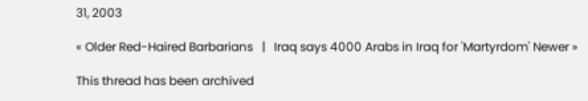31, 2003

« Older Red-Haired Barbarians   |   Iraq says 4000 Arabs in Iraq for 'Martyrdom' Newer »

This thread has been archived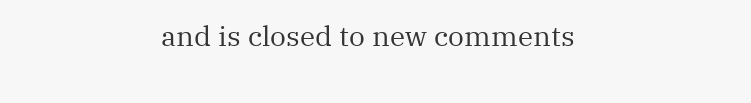and is closed to new comments